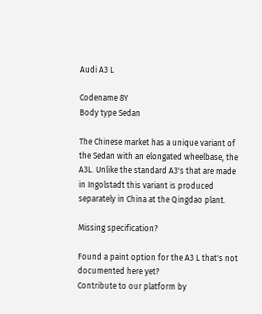Audi A3 L

Codename 8Y
Body type Sedan

The Chinese market has a unique variant of the Sedan with an elongated wheelbase, the A3L. Unlike the standard A3's that are made in Ingolstadt this variant is produced separately in China at the Qingdao plant.

Missing specification?

Found a paint option for the A3 L that's not documented here yet?
Contribute to our platform by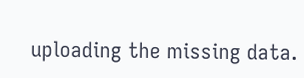uploading the missing data.